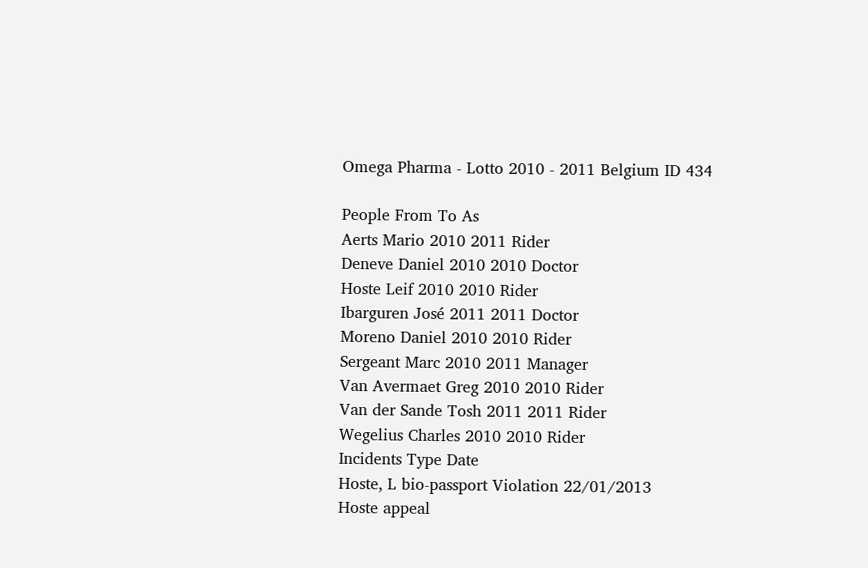Omega Pharma - Lotto 2010 - 2011 Belgium ID 434

People From To As
Aerts Mario 2010 2011 Rider
Deneve Daniel 2010 2010 Doctor
Hoste Leif 2010 2010 Rider
Ibarguren José 2011 2011 Doctor
Moreno Daniel 2010 2010 Rider
Sergeant Marc 2010 2011 Manager
Van Avermaet Greg 2010 2010 Rider
Van der Sande Tosh 2011 2011 Rider
Wegelius Charles 2010 2010 Rider
Incidents Type Date
Hoste, L bio-passport Violation 22/01/2013
Hoste appeal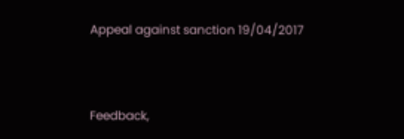Appeal against sanction 19/04/2017



Feedback,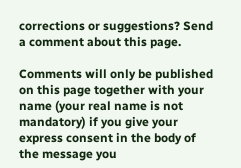corrections or suggestions? Send a comment about this page.

Comments will only be published on this page together with your name (your real name is not mandatory) if you give your express consent in the body of the message you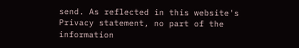send. As reflected in this website's Privacy statement, no part of the information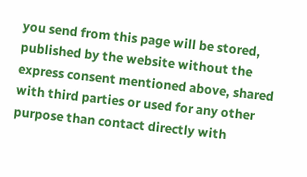you send from this page will be stored, published by the website without the express consent mentioned above, shared with third parties or used for any other purpose than contact directly with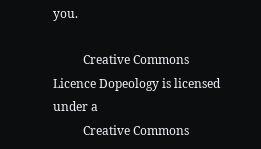you.

          Creative Commons Licence Dopeology is licensed under a
          Creative Commons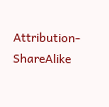Attribution-ShareAlike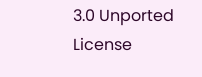3.0 Unported License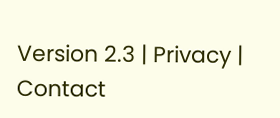Version 2.3 | Privacy | Contact